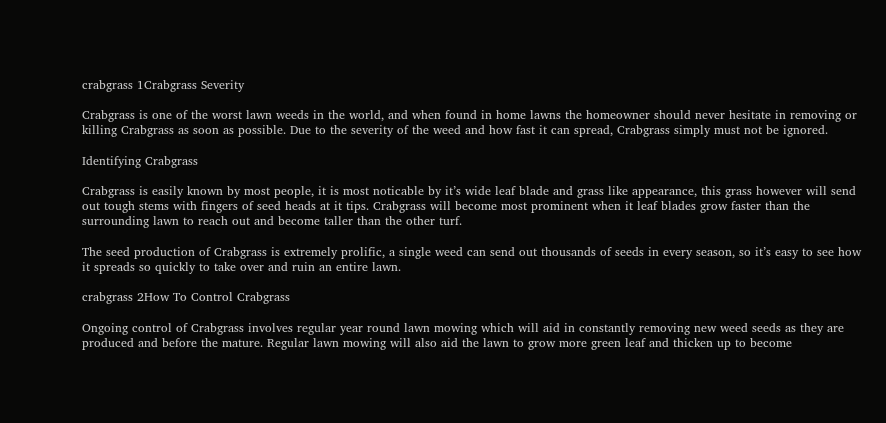crabgrass 1Crabgrass Severity

Crabgrass is one of the worst lawn weeds in the world, and when found in home lawns the homeowner should never hesitate in removing or killing Crabgrass as soon as possible. Due to the severity of the weed and how fast it can spread, Crabgrass simply must not be ignored.

Identifying Crabgrass

Crabgrass is easily known by most people, it is most noticable by it’s wide leaf blade and grass like appearance, this grass however will send out tough stems with fingers of seed heads at it tips. Crabgrass will become most prominent when it leaf blades grow faster than the surrounding lawn to reach out and become taller than the other turf.

The seed production of Crabgrass is extremely prolific, a single weed can send out thousands of seeds in every season, so it’s easy to see how it spreads so quickly to take over and ruin an entire lawn.

crabgrass 2How To Control Crabgrass

Ongoing control of Crabgrass involves regular year round lawn mowing which will aid in constantly removing new weed seeds as they are produced and before the mature. Regular lawn mowing will also aid the lawn to grow more green leaf and thicken up to become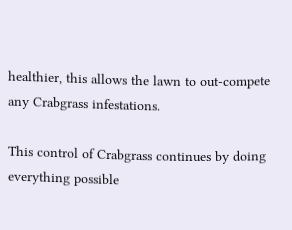healthier, this allows the lawn to out-compete any Crabgrass infestations.

This control of Crabgrass continues by doing everything possible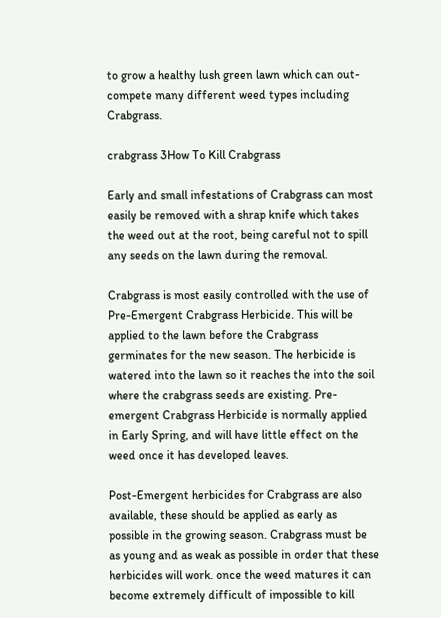to grow a healthy lush green lawn which can out-compete many different weed types including Crabgrass.

crabgrass 3How To Kill Crabgrass

Early and small infestations of Crabgrass can most easily be removed with a shrap knife which takes the weed out at the root, being careful not to spill any seeds on the lawn during the removal.

Crabgrass is most easily controlled with the use of Pre-Emergent Crabgrass Herbicide. This will be applied to the lawn before the Crabgrass germinates for the new season. The herbicide is watered into the lawn so it reaches the into the soil where the crabgrass seeds are existing. Pre-emergent Crabgrass Herbicide is normally applied in Early Spring, and will have little effect on the weed once it has developed leaves.

Post-Emergent herbicides for Crabgrass are also available, these should be applied as early as possible in the growing season. Crabgrass must be as young and as weak as possible in order that these herbicides will work. once the weed matures it can become extremely difficult of impossible to kill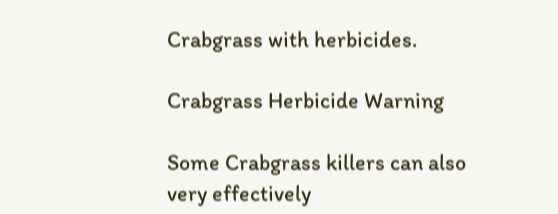Crabgrass with herbicides.

Crabgrass Herbicide Warning

Some Crabgrass killers can also very effectively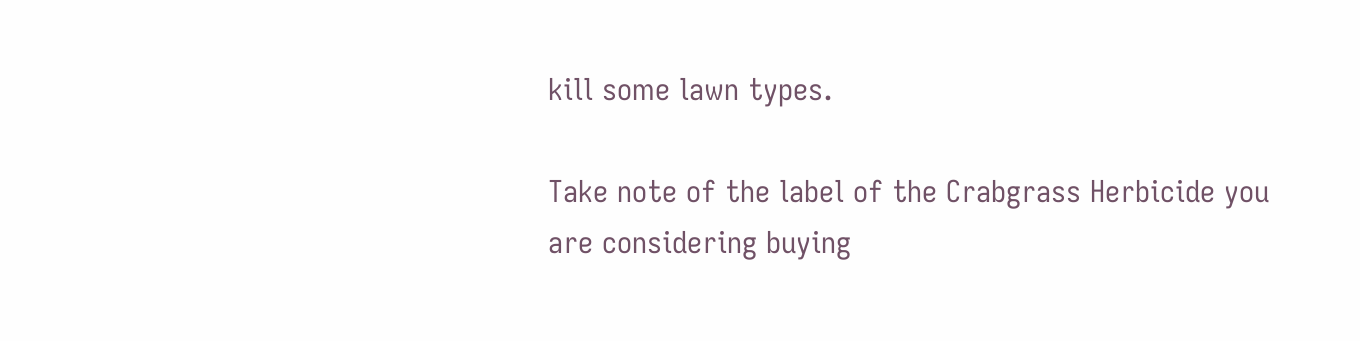kill some lawn types.

Take note of the label of the Crabgrass Herbicide you are considering buying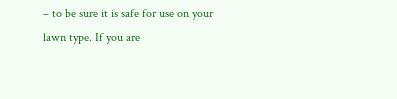– to be sure it is safe for use on your lawn type. If you are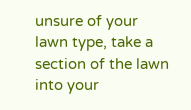unsure of your lawn type, take a section of the lawn into your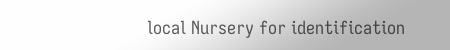local Nursery for identification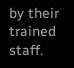by their trained staff.